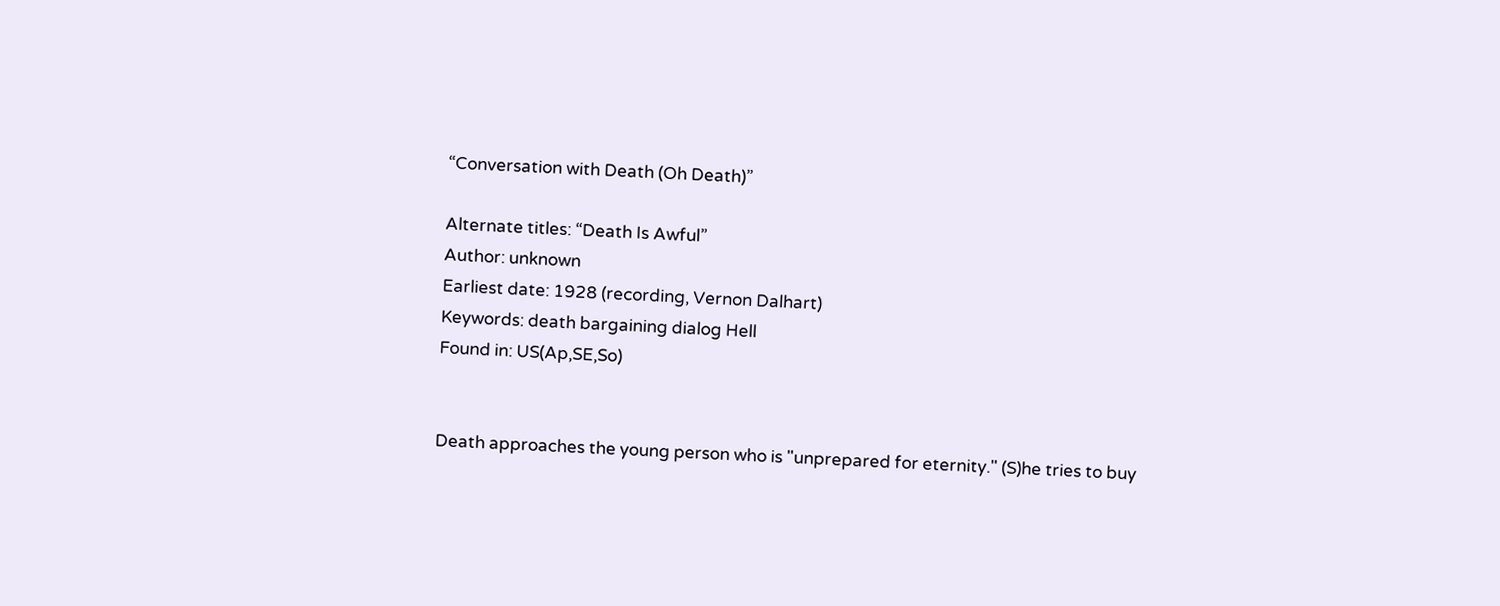“Conversation with Death (Oh Death)”

Alternate titles: “Death Is Awful”
Author: unknown
Earliest date: 1928 (recording, Vernon Dalhart)
Keywords: death bargaining dialog Hell
Found in: US(Ap,SE,So)


Death approaches the young person who is "unprepared for eternity." (S)he tries to buy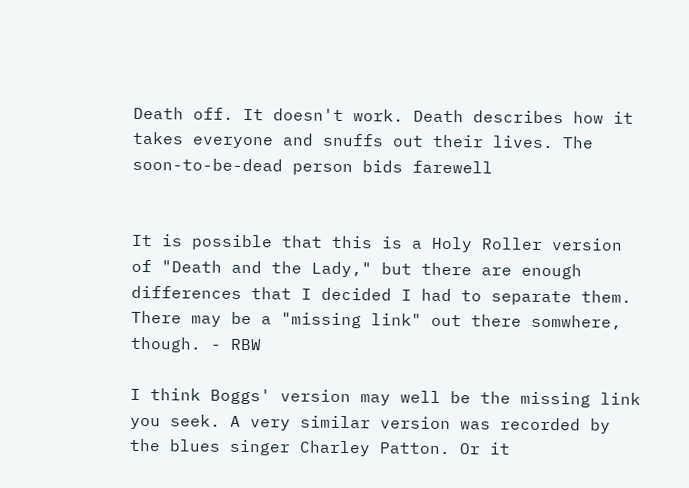Death off. It doesn't work. Death describes how it takes everyone and snuffs out their lives. The soon-to-be-dead person bids farewell


It is possible that this is a Holy Roller version of "Death and the Lady," but there are enough differences that I decided I had to separate them. There may be a "missing link" out there somwhere, though. - RBW

I think Boggs' version may well be the missing link you seek. A very similar version was recorded by the blues singer Charley Patton. Or it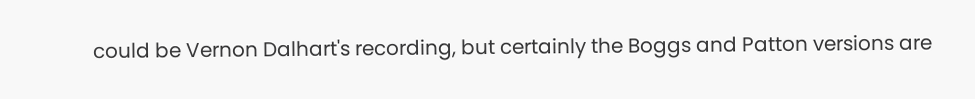could be Vernon Dalhart's recording, but certainly the Boggs and Patton versions are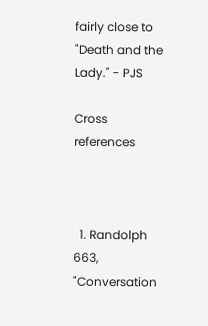fairly close to "Death and the Lady." - PJS

Cross references



  1. Randolph 663, "Conversation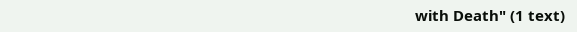with Death" (1 text)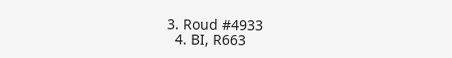3. Roud #4933
  4. BI, R663